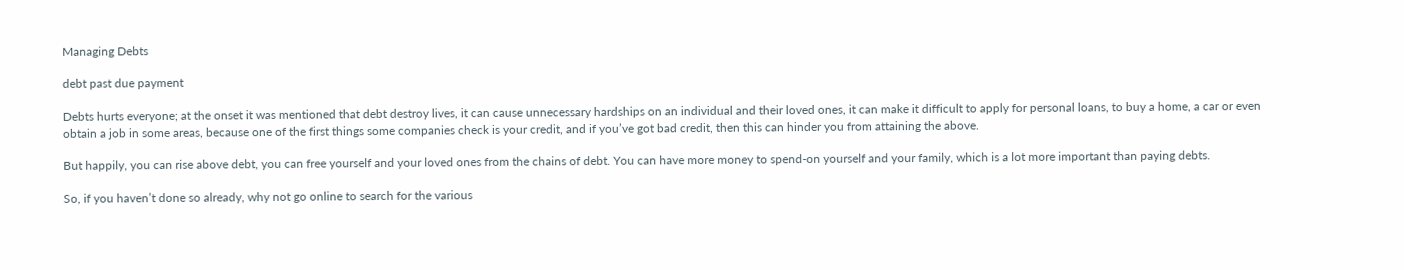Managing Debts

debt past due payment

Debts hurts everyone; at the onset it was mentioned that debt destroy lives, it can cause unnecessary hardships on an individual and their loved ones, it can make it difficult to apply for personal loans, to buy a home, a car or even obtain a job in some areas, because one of the first things some companies check is your credit, and if you’ve got bad credit, then this can hinder you from attaining the above.

But happily, you can rise above debt, you can free yourself and your loved ones from the chains of debt. You can have more money to spend-on yourself and your family, which is a lot more important than paying debts.

So, if you haven’t done so already, why not go online to search for the various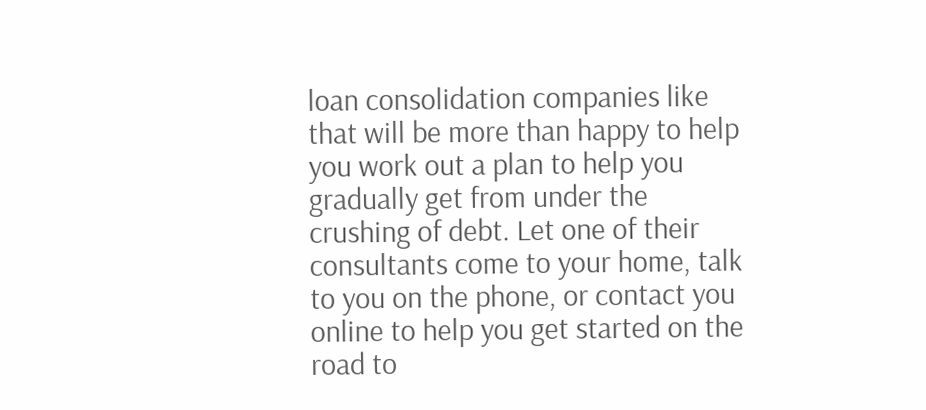loan consolidation companies like that will be more than happy to help you work out a plan to help you gradually get from under the crushing of debt. Let one of their consultants come to your home, talk to you on the phone, or contact you online to help you get started on the road to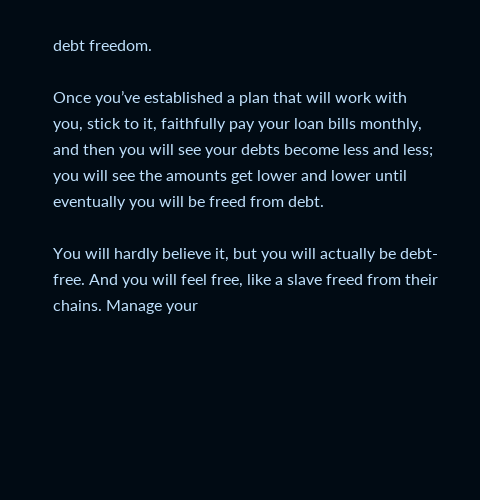debt freedom.

Once you’ve established a plan that will work with you, stick to it, faithfully pay your loan bills monthly, and then you will see your debts become less and less; you will see the amounts get lower and lower until eventually you will be freed from debt.

You will hardly believe it, but you will actually be debt-free. And you will feel free, like a slave freed from their chains. Manage your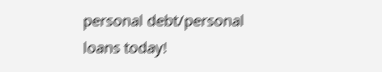personal debt/personal loans today!